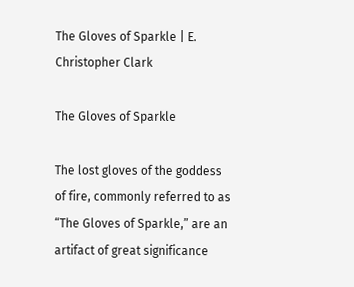The Gloves of Sparkle | E. Christopher Clark

The Gloves of Sparkle

The lost gloves of the goddess of fire, commonly referred to as “The Gloves of Sparkle,” are an artifact of great significance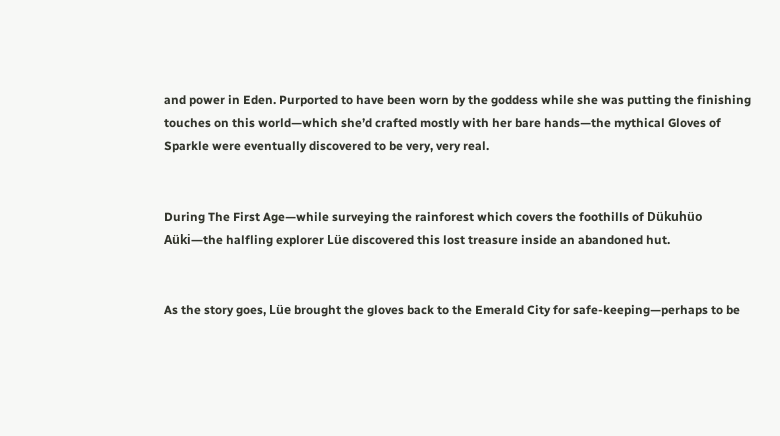and power in Eden. Purported to have been worn by the goddess while she was putting the finishing touches on this world—which she’d crafted mostly with her bare hands—the mythical Gloves of Sparkle were eventually discovered to be very, very real.


During The First Age—while surveying the rainforest which covers the foothills of Dükuhüo Aüki—the halfling explorer Lüe discovered this lost treasure inside an abandoned hut.


As the story goes, Lüe brought the gloves back to the Emerald City for safe-keeping—perhaps to be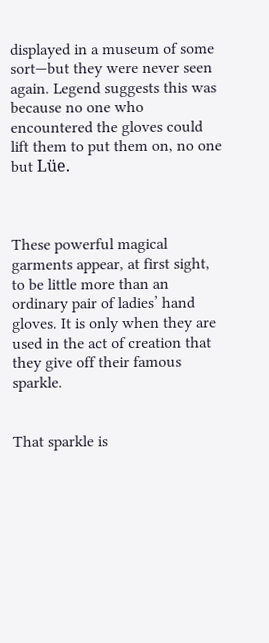displayed in a museum of some sort—but they were never seen again. Legend suggests this was because no one who encountered the gloves could lift them to put them on, no one but Lüe.



These powerful magical garments appear, at first sight, to be little more than an ordinary pair of ladies’ hand gloves. It is only when they are used in the act of creation that they give off their famous sparkle.


That sparkle is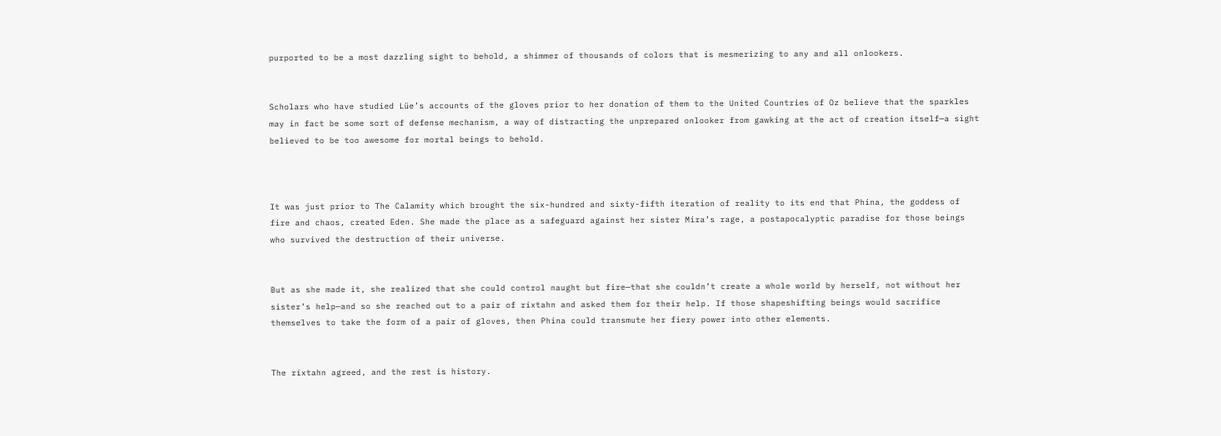purported to be a most dazzling sight to behold, a shimmer of thousands of colors that is mesmerizing to any and all onlookers.


Scholars who have studied Lüe’s accounts of the gloves prior to her donation of them to the United Countries of Oz believe that the sparkles may in fact be some sort of defense mechanism, a way of distracting the unprepared onlooker from gawking at the act of creation itself—a sight believed to be too awesome for mortal beings to behold.



It was just prior to The Calamity which brought the six-hundred and sixty-fifth iteration of reality to its end that Phina, the goddess of fire and chaos, created Eden. She made the place as a safeguard against her sister Mira’s rage, a postapocalyptic paradise for those beings who survived the destruction of their universe.


But as she made it, she realized that she could control naught but fire—that she couldn’t create a whole world by herself, not without her sister’s help—and so she reached out to a pair of ríxtahn and asked them for their help. If those shapeshifting beings would sacrifice themselves to take the form of a pair of gloves, then Phina could transmute her fiery power into other elements.


The ríxtahn agreed, and the rest is history.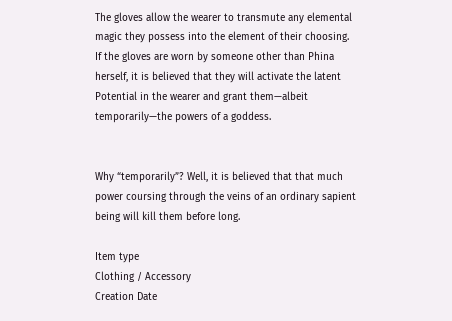The gloves allow the wearer to transmute any elemental magic they possess into the element of their choosing. If the gloves are worn by someone other than Phina herself, it is believed that they will activate the latent Potential in the wearer and grant them—albeit temporarily—the powers of a goddess.


Why “temporarily”? Well, it is believed that that much power coursing through the veins of an ordinary sapient being will kill them before long.

Item type
Clothing / Accessory
Creation Date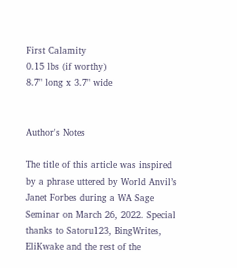First Calamity
0.15 lbs (if worthy)
8.7" long x 3.7" wide


Author's Notes

The title of this article was inspired by a phrase uttered by World Anvil’s Janet Forbes during a WA Sage Seminar on March 26, 2022. Special thanks to Satoru123, BingWrites, EliKwake and the rest of the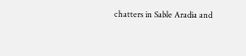chatters in Sable Aradia and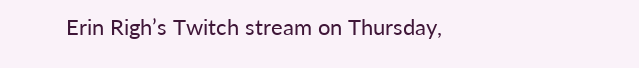Erin Righ’s Twitch stream on Thursday,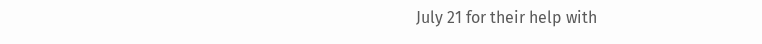July 21 for their help with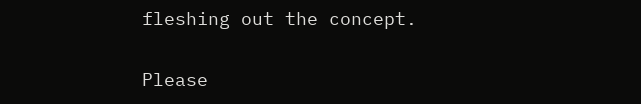fleshing out the concept.

Please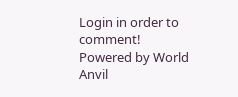Login in order to comment!
Powered by World Anvil